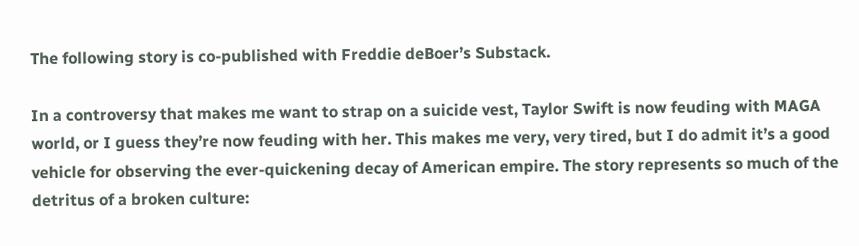The following story is co-published with Freddie deBoer’s Substack.

In a controversy that makes me want to strap on a suicide vest, Taylor Swift is now feuding with MAGA world, or I guess they’re now feuding with her. This makes me very, very tired, but I do admit it’s a good vehicle for observing the ever-quickening decay of American empire. The story represents so much of the detritus of a broken culture: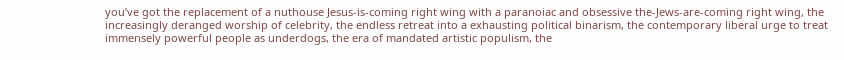you’ve got the replacement of a nuthouse Jesus-is-coming right wing with a paranoiac and obsessive the-Jews-are-coming right wing, the increasingly deranged worship of celebrity, the endless retreat into a exhausting political binarism, the contemporary liberal urge to treat immensely powerful people as underdogs, the era of mandated artistic populism, the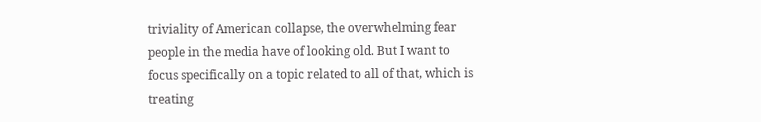triviality of American collapse, the overwhelming fear people in the media have of looking old. But I want to focus specifically on a topic related to all of that, which is treating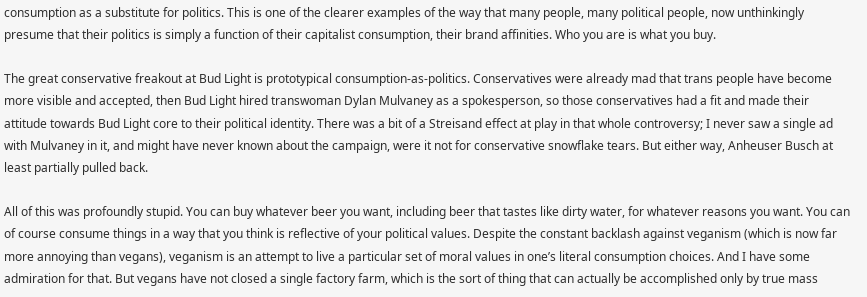consumption as a substitute for politics. This is one of the clearer examples of the way that many people, many political people, now unthinkingly presume that their politics is simply a function of their capitalist consumption, their brand affinities. Who you are is what you buy.

The great conservative freakout at Bud Light is prototypical consumption-as-politics. Conservatives were already mad that trans people have become more visible and accepted, then Bud Light hired transwoman Dylan Mulvaney as a spokesperson, so those conservatives had a fit and made their attitude towards Bud Light core to their political identity. There was a bit of a Streisand effect at play in that whole controversy; I never saw a single ad with Mulvaney in it, and might have never known about the campaign, were it not for conservative snowflake tears. But either way, Anheuser Busch at least partially pulled back.

All of this was profoundly stupid. You can buy whatever beer you want, including beer that tastes like dirty water, for whatever reasons you want. You can of course consume things in a way that you think is reflective of your political values. Despite the constant backlash against veganism (which is now far more annoying than vegans), veganism is an attempt to live a particular set of moral values in one’s literal consumption choices. And I have some admiration for that. But vegans have not closed a single factory farm, which is the sort of thing that can actually be accomplished only by true mass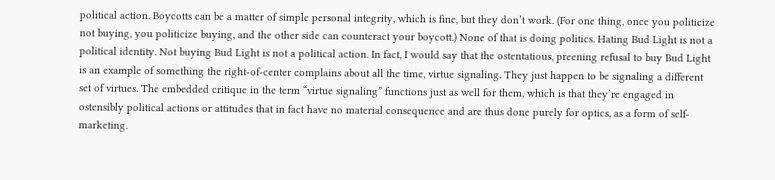political action. Boycotts can be a matter of simple personal integrity, which is fine, but they don’t work. (For one thing, once you politicize not buying, you politicize buying, and the other side can counteract your boycott.) None of that is doing politics. Hating Bud Light is not a political identity. Not buying Bud Light is not a political action. In fact, I would say that the ostentatious, preening refusal to buy Bud Light is an example of something the right-of-center complains about all the time, virtue signaling. They just happen to be signaling a different set of virtues. The embedded critique in the term “virtue signaling” functions just as well for them, which is that they’re engaged in ostensibly political actions or attitudes that in fact have no material consequence and are thus done purely for optics, as a form of self-marketing.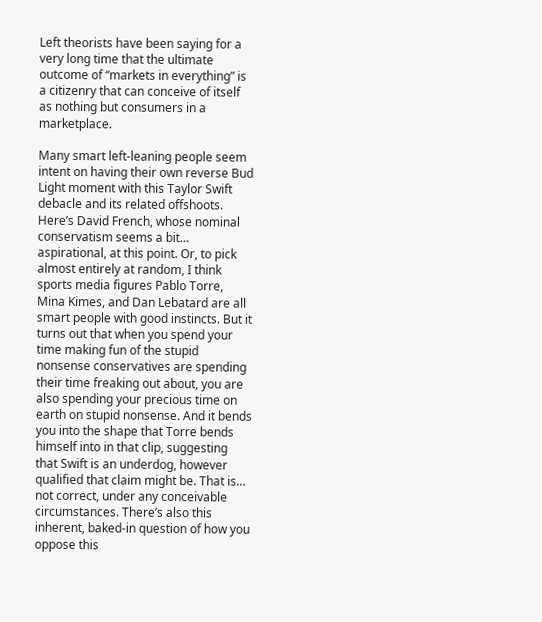Left theorists have been saying for a very long time that the ultimate outcome of “markets in everything” is a citizenry that can conceive of itself as nothing but consumers in a marketplace.

Many smart left-leaning people seem intent on having their own reverse Bud Light moment with this Taylor Swift debacle and its related offshoots. Here’s David French, whose nominal conservatism seems a bit… aspirational, at this point. Or, to pick almost entirely at random, I think sports media figures Pablo Torre, Mina Kimes, and Dan Lebatard are all smart people with good instincts. But it turns out that when you spend your time making fun of the stupid nonsense conservatives are spending their time freaking out about, you are also spending your precious time on earth on stupid nonsense. And it bends you into the shape that Torre bends himself into in that clip, suggesting that Swift is an underdog, however qualified that claim might be. That is… not correct, under any conceivable circumstances. There’s also this inherent, baked-in question of how you oppose this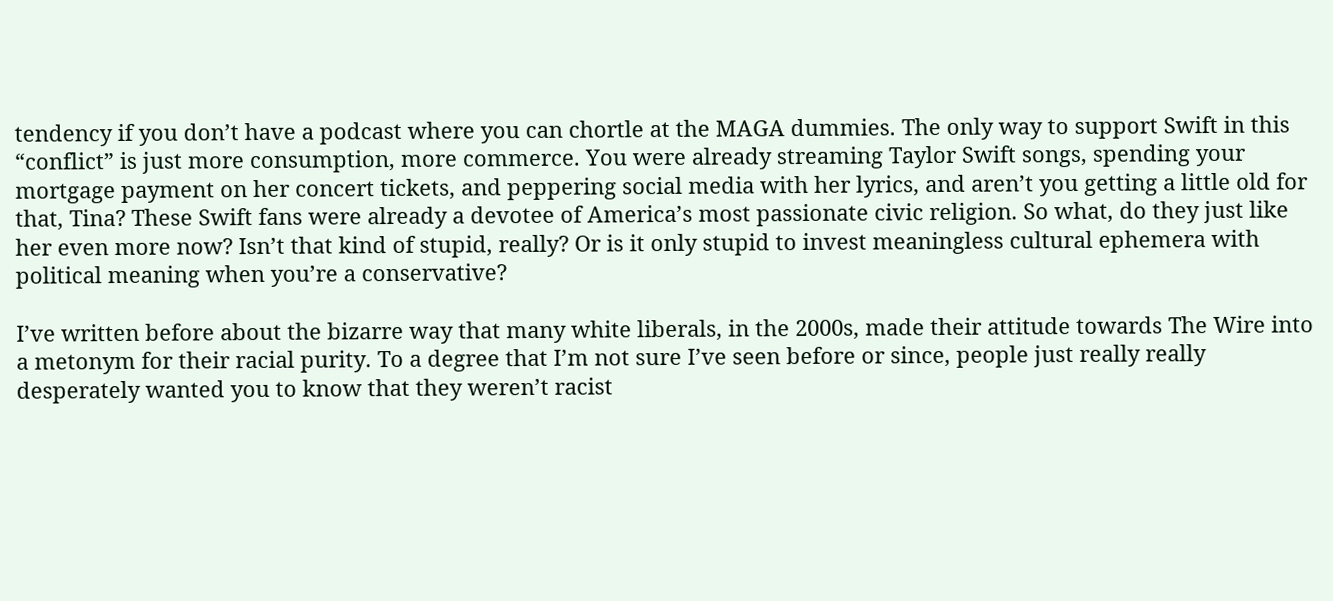tendency if you don’t have a podcast where you can chortle at the MAGA dummies. The only way to support Swift in this “conflict” is just more consumption, more commerce. You were already streaming Taylor Swift songs, spending your mortgage payment on her concert tickets, and peppering social media with her lyrics, and aren’t you getting a little old for that, Tina? These Swift fans were already a devotee of America’s most passionate civic religion. So what, do they just like her even more now? Isn’t that kind of stupid, really? Or is it only stupid to invest meaningless cultural ephemera with political meaning when you’re a conservative?

I’ve written before about the bizarre way that many white liberals, in the 2000s, made their attitude towards The Wire into a metonym for their racial purity. To a degree that I’m not sure I’ve seen before or since, people just really really desperately wanted you to know that they weren’t racist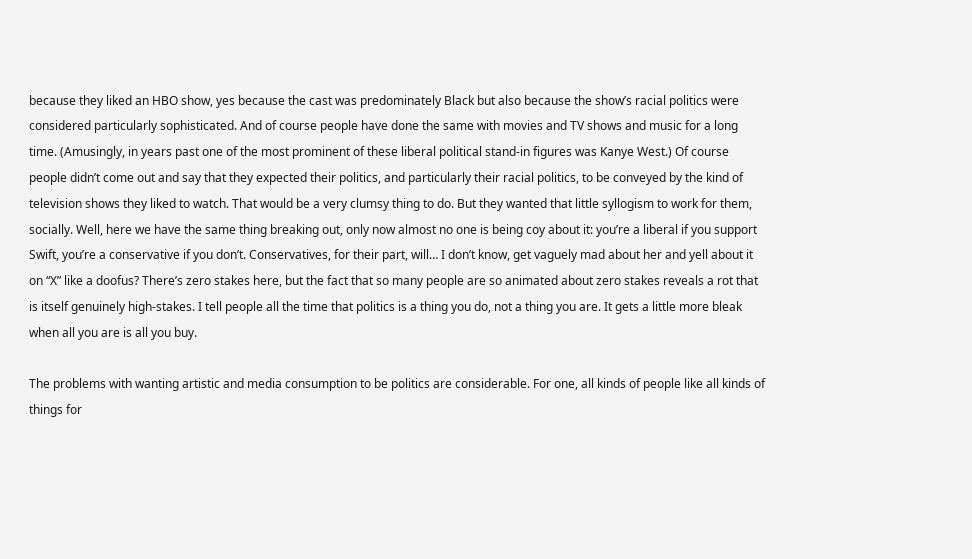because they liked an HBO show, yes because the cast was predominately Black but also because the show’s racial politics were considered particularly sophisticated. And of course people have done the same with movies and TV shows and music for a long time. (Amusingly, in years past one of the most prominent of these liberal political stand-in figures was Kanye West.) Of course people didn’t come out and say that they expected their politics, and particularly their racial politics, to be conveyed by the kind of television shows they liked to watch. That would be a very clumsy thing to do. But they wanted that little syllogism to work for them, socially. Well, here we have the same thing breaking out, only now almost no one is being coy about it: you’re a liberal if you support Swift, you’re a conservative if you don’t. Conservatives, for their part, will… I don’t know, get vaguely mad about her and yell about it on “X” like a doofus? There’s zero stakes here, but the fact that so many people are so animated about zero stakes reveals a rot that is itself genuinely high-stakes. I tell people all the time that politics is a thing you do, not a thing you are. It gets a little more bleak when all you are is all you buy.

The problems with wanting artistic and media consumption to be politics are considerable. For one, all kinds of people like all kinds of things for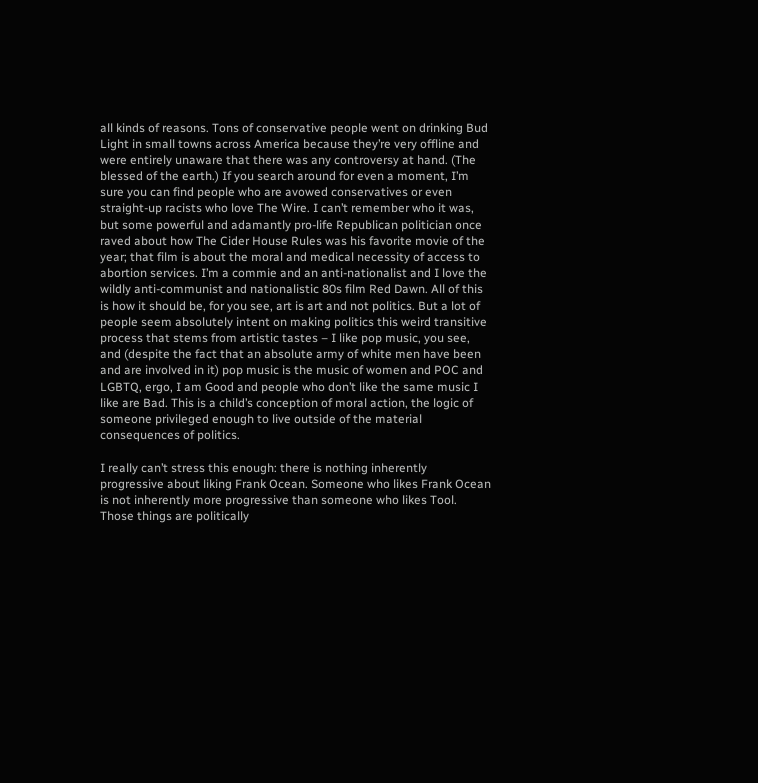all kinds of reasons. Tons of conservative people went on drinking Bud Light in small towns across America because they’re very offline and were entirely unaware that there was any controversy at hand. (The blessed of the earth.) If you search around for even a moment, I’m sure you can find people who are avowed conservatives or even straight-up racists who love The Wire. I can’t remember who it was, but some powerful and adamantly pro-life Republican politician once raved about how The Cider House Rules was his favorite movie of the year; that film is about the moral and medical necessity of access to abortion services. I’m a commie and an anti-nationalist and I love the wildly anti-communist and nationalistic 80s film Red Dawn. All of this is how it should be, for you see, art is art and not politics. But a lot of people seem absolutely intent on making politics this weird transitive process that stems from artistic tastes – I like pop music, you see, and (despite the fact that an absolute army of white men have been and are involved in it) pop music is the music of women and POC and LGBTQ, ergo, I am Good and people who don’t like the same music I like are Bad. This is a child’s conception of moral action, the logic of someone privileged enough to live outside of the material consequences of politics.

I really can’t stress this enough: there is nothing inherently progressive about liking Frank Ocean. Someone who likes Frank Ocean is not inherently more progressive than someone who likes Tool. Those things are politically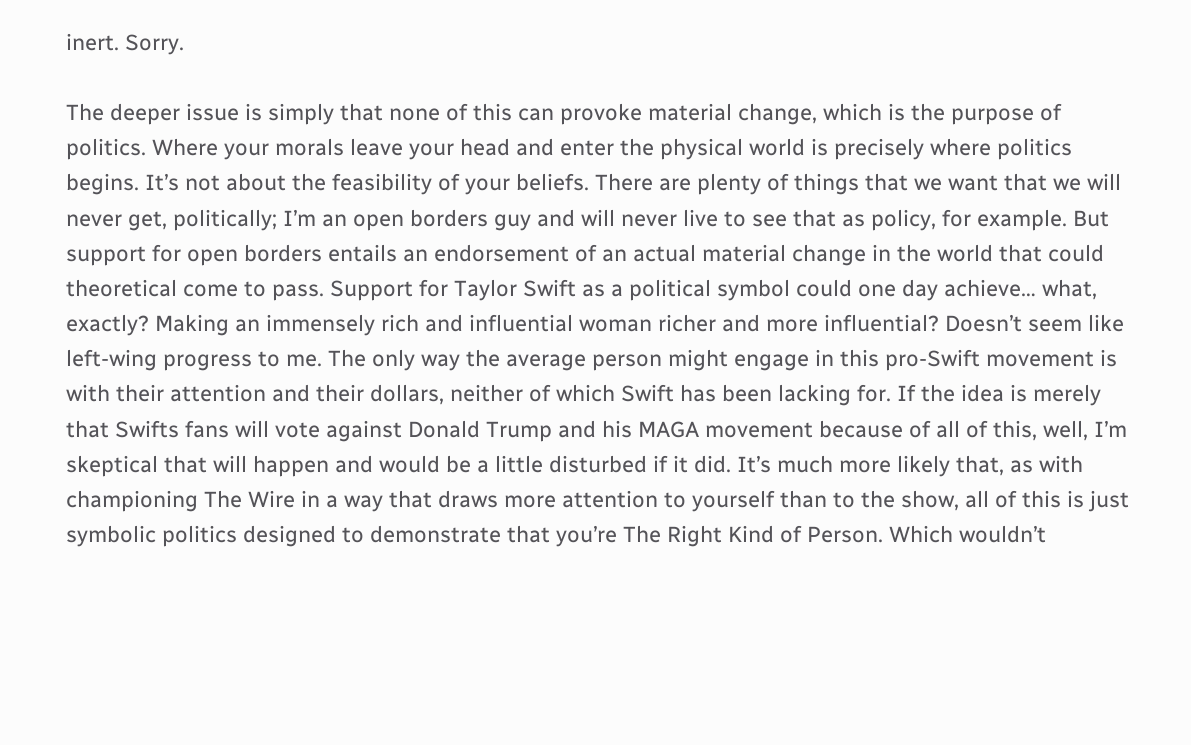inert. Sorry.

The deeper issue is simply that none of this can provoke material change, which is the purpose of politics. Where your morals leave your head and enter the physical world is precisely where politics begins. It’s not about the feasibility of your beliefs. There are plenty of things that we want that we will never get, politically; I’m an open borders guy and will never live to see that as policy, for example. But support for open borders entails an endorsement of an actual material change in the world that could theoretical come to pass. Support for Taylor Swift as a political symbol could one day achieve… what, exactly? Making an immensely rich and influential woman richer and more influential? Doesn’t seem like left-wing progress to me. The only way the average person might engage in this pro-Swift movement is with their attention and their dollars, neither of which Swift has been lacking for. If the idea is merely that Swifts fans will vote against Donald Trump and his MAGA movement because of all of this, well, I’m skeptical that will happen and would be a little disturbed if it did. It’s much more likely that, as with championing The Wire in a way that draws more attention to yourself than to the show, all of this is just symbolic politics designed to demonstrate that you’re The Right Kind of Person. Which wouldn’t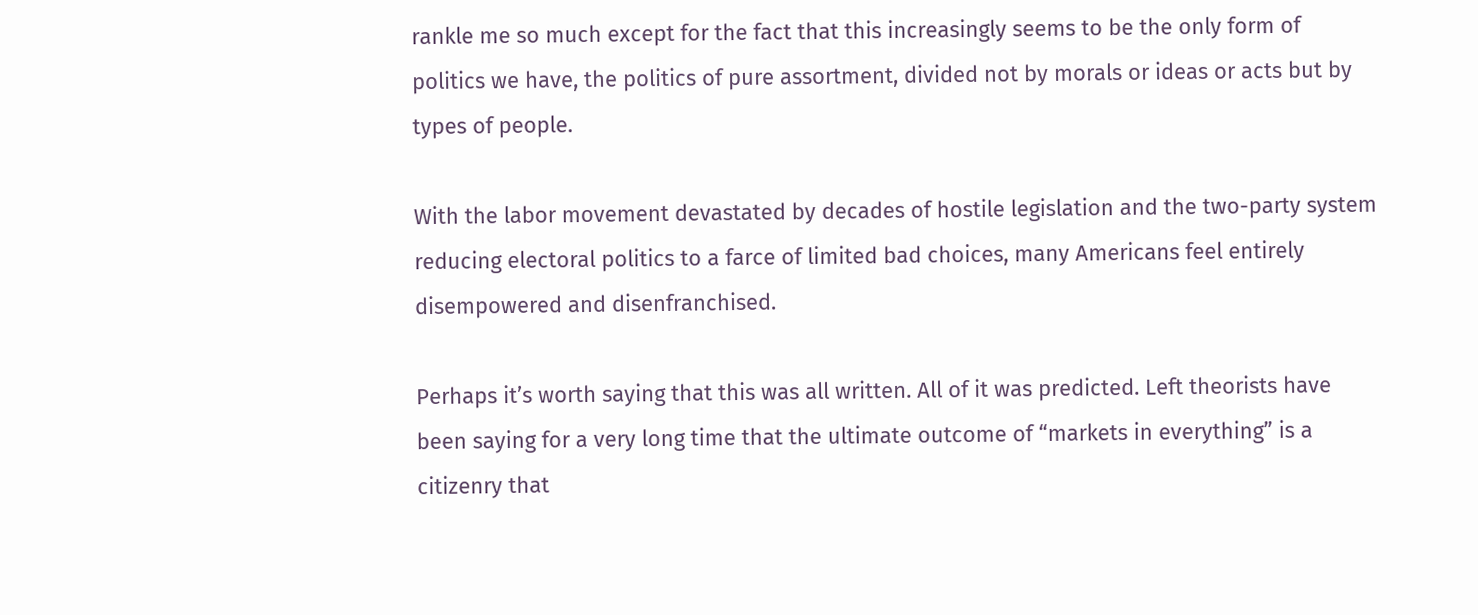rankle me so much except for the fact that this increasingly seems to be the only form of politics we have, the politics of pure assortment, divided not by morals or ideas or acts but by types of people.

With the labor movement devastated by decades of hostile legislation and the two-party system reducing electoral politics to a farce of limited bad choices, many Americans feel entirely disempowered and disenfranchised.

Perhaps it’s worth saying that this was all written. All of it was predicted. Left theorists have been saying for a very long time that the ultimate outcome of “markets in everything” is a citizenry that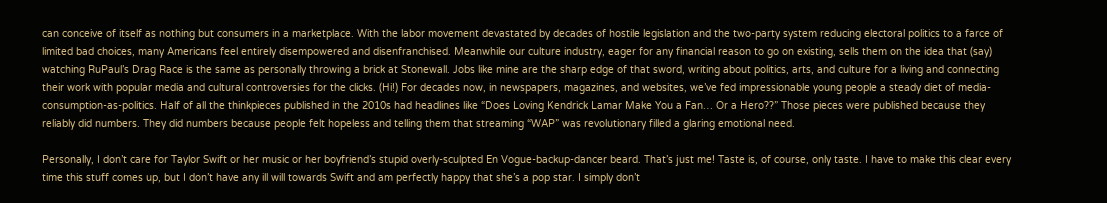can conceive of itself as nothing but consumers in a marketplace. With the labor movement devastated by decades of hostile legislation and the two-party system reducing electoral politics to a farce of limited bad choices, many Americans feel entirely disempowered and disenfranchised. Meanwhile our culture industry, eager for any financial reason to go on existing, sells them on the idea that (say) watching RuPaul’s Drag Race is the same as personally throwing a brick at Stonewall. Jobs like mine are the sharp edge of that sword, writing about politics, arts, and culture for a living and connecting their work with popular media and cultural controversies for the clicks. (Hi!) For decades now, in newspapers, magazines, and websites, we’ve fed impressionable young people a steady diet of media-consumption-as-politics. Half of all the thinkpieces published in the 2010s had headlines like “Does Loving Kendrick Lamar Make You a Fan… Or a Hero??” Those pieces were published because they reliably did numbers. They did numbers because people felt hopeless and telling them that streaming “WAP” was revolutionary filled a glaring emotional need.

Personally, I don’t care for Taylor Swift or her music or her boyfriend’s stupid overly-sculpted En Vogue-backup-dancer beard. That’s just me! Taste is, of course, only taste. I have to make this clear every time this stuff comes up, but I don’t have any ill will towards Swift and am perfectly happy that she’s a pop star. I simply don’t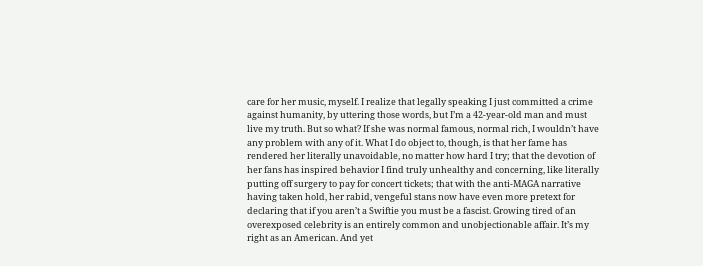care for her music, myself. I realize that legally speaking I just committed a crime against humanity, by uttering those words, but I’m a 42-year-old man and must live my truth. But so what? If she was normal famous, normal rich, I wouldn’t have any problem with any of it. What I do object to, though, is that her fame has rendered her literally unavoidable, no matter how hard I try; that the devotion of her fans has inspired behavior I find truly unhealthy and concerning, like literally putting off surgery to pay for concert tickets; that with the anti-MAGA narrative having taken hold, her rabid, vengeful stans now have even more pretext for declaring that if you aren’t a Swiftie you must be a fascist. Growing tired of an overexposed celebrity is an entirely common and unobjectionable affair. It’s my right as an American. And yet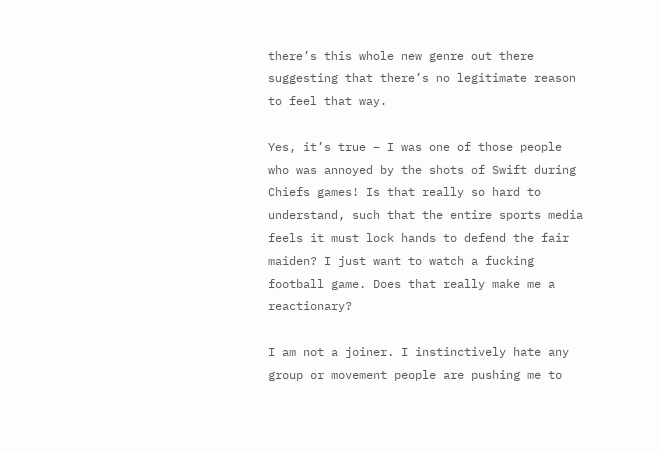there’s this whole new genre out there suggesting that there’s no legitimate reason to feel that way.

Yes, it’s true – I was one of those people who was annoyed by the shots of Swift during Chiefs games! Is that really so hard to understand, such that the entire sports media feels it must lock hands to defend the fair maiden? I just want to watch a fucking football game. Does that really make me a reactionary?

I am not a joiner. I instinctively hate any group or movement people are pushing me to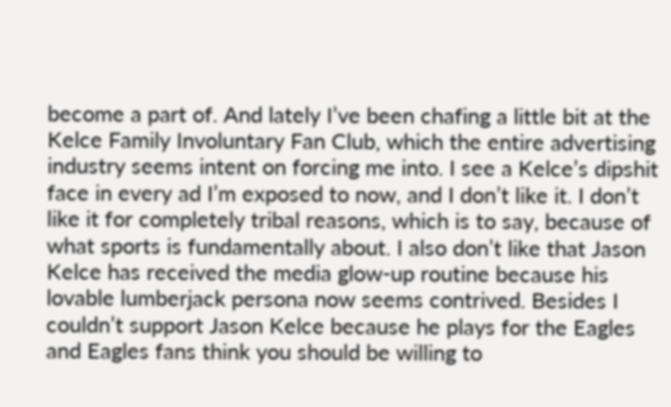become a part of. And lately I’ve been chafing a little bit at the Kelce Family Involuntary Fan Club, which the entire advertising industry seems intent on forcing me into. I see a Kelce’s dipshit face in every ad I’m exposed to now, and I don’t like it. I don’t like it for completely tribal reasons, which is to say, because of what sports is fundamentally about. I also don’t like that Jason Kelce has received the media glow-up routine because his lovable lumberjack persona now seems contrived. Besides I couldn’t support Jason Kelce because he plays for the Eagles and Eagles fans think you should be willing to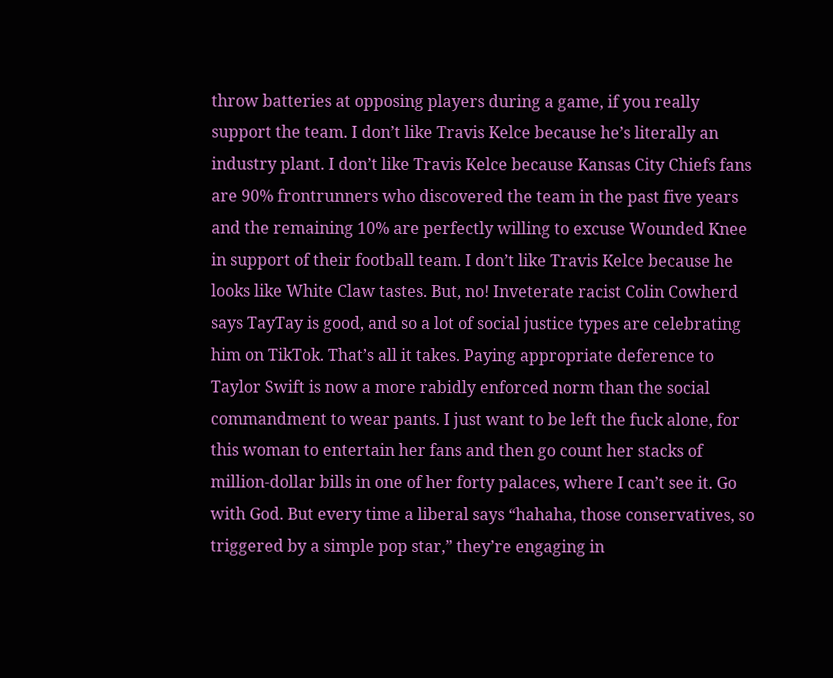throw batteries at opposing players during a game, if you really support the team. I don’t like Travis Kelce because he’s literally an industry plant. I don’t like Travis Kelce because Kansas City Chiefs fans are 90% frontrunners who discovered the team in the past five years and the remaining 10% are perfectly willing to excuse Wounded Knee in support of their football team. I don’t like Travis Kelce because he looks like White Claw tastes. But, no! Inveterate racist Colin Cowherd says TayTay is good, and so a lot of social justice types are celebrating him on TikTok. That’s all it takes. Paying appropriate deference to Taylor Swift is now a more rabidly enforced norm than the social commandment to wear pants. I just want to be left the fuck alone, for this woman to entertain her fans and then go count her stacks of million-dollar bills in one of her forty palaces, where I can’t see it. Go with God. But every time a liberal says “hahaha, those conservatives, so triggered by a simple pop star,” they’re engaging in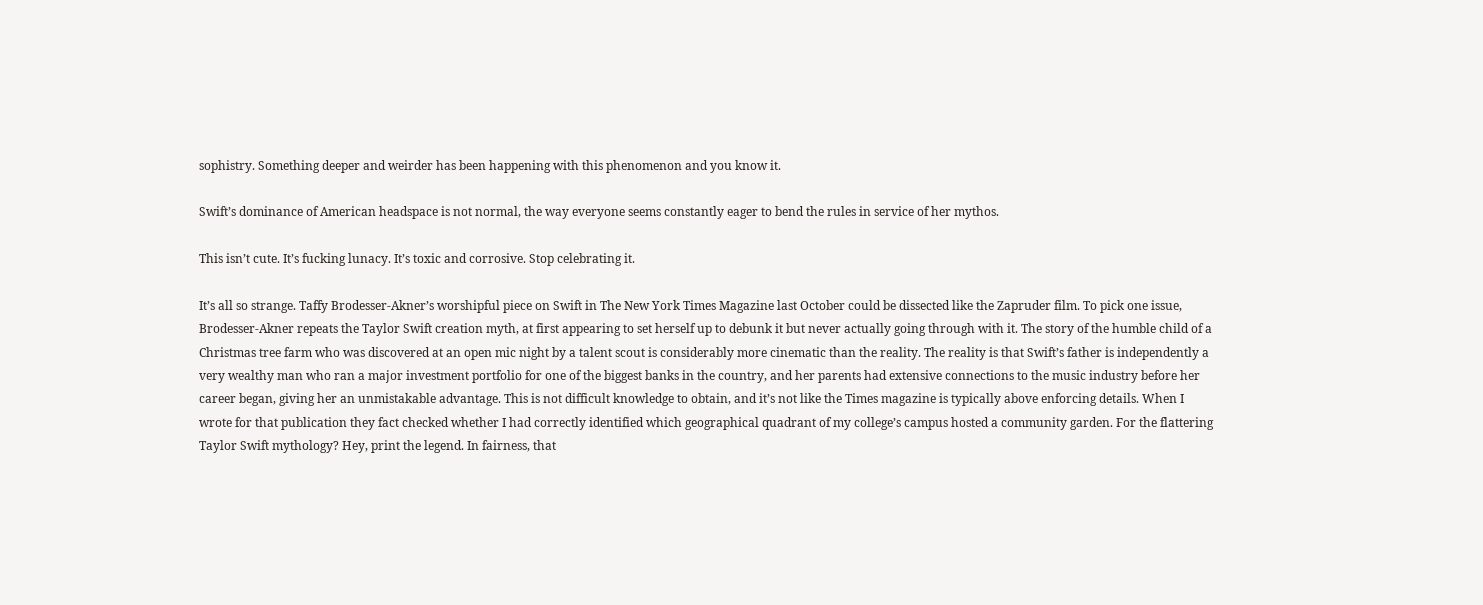sophistry. Something deeper and weirder has been happening with this phenomenon and you know it.

Swift’s dominance of American headspace is not normal, the way everyone seems constantly eager to bend the rules in service of her mythos.

This isn’t cute. It’s fucking lunacy. It’s toxic and corrosive. Stop celebrating it.

It’s all so strange. Taffy Brodesser-Akner’s worshipful piece on Swift in The New York Times Magazine last October could be dissected like the Zapruder film. To pick one issue, Brodesser-Akner repeats the Taylor Swift creation myth, at first appearing to set herself up to debunk it but never actually going through with it. The story of the humble child of a Christmas tree farm who was discovered at an open mic night by a talent scout is considerably more cinematic than the reality. The reality is that Swift’s father is independently a very wealthy man who ran a major investment portfolio for one of the biggest banks in the country, and her parents had extensive connections to the music industry before her career began, giving her an unmistakable advantage. This is not difficult knowledge to obtain, and it’s not like the Times magazine is typically above enforcing details. When I wrote for that publication they fact checked whether I had correctly identified which geographical quadrant of my college’s campus hosted a community garden. For the flattering Taylor Swift mythology? Hey, print the legend. In fairness, that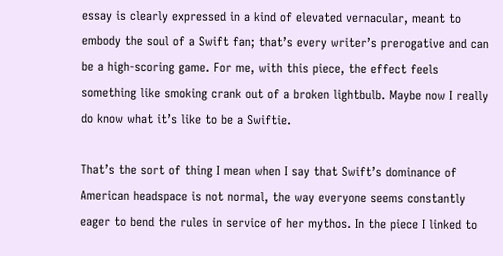essay is clearly expressed in a kind of elevated vernacular, meant to embody the soul of a Swift fan; that’s every writer’s prerogative and can be a high-scoring game. For me, with this piece, the effect feels something like smoking crank out of a broken lightbulb. Maybe now I really do know what it’s like to be a Swiftie.

That’s the sort of thing I mean when I say that Swift’s dominance of American headspace is not normal, the way everyone seems constantly eager to bend the rules in service of her mythos. In the piece I linked to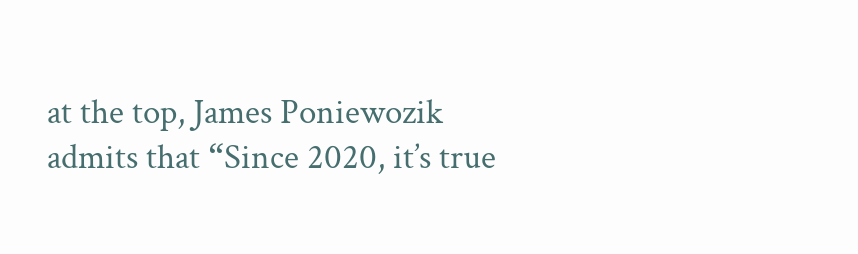at the top, James Poniewozik admits that “Since 2020, it’s true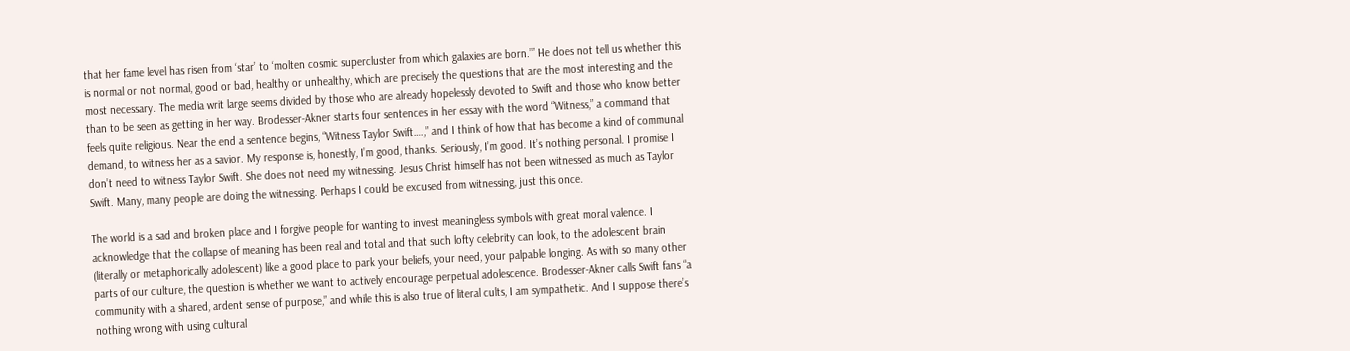that her fame level has risen from ‘star’ to ‘molten cosmic supercluster from which galaxies are born.’” He does not tell us whether this is normal or not normal, good or bad, healthy or unhealthy, which are precisely the questions that are the most interesting and the most necessary. The media writ large seems divided by those who are already hopelessly devoted to Swift and those who know better than to be seen as getting in her way. Brodesser-Akner starts four sentences in her essay with the word “Witness,” a command that feels quite religious. Near the end a sentence begins, “Witness Taylor Swift….,” and I think of how that has become a kind of communal demand, to witness her as a savior. My response is, honestly, I’m good, thanks. Seriously, I’m good. It’s nothing personal. I promise I don’t need to witness Taylor Swift. She does not need my witnessing. Jesus Christ himself has not been witnessed as much as Taylor Swift. Many, many people are doing the witnessing. Perhaps I could be excused from witnessing, just this once.

The world is a sad and broken place and I forgive people for wanting to invest meaningless symbols with great moral valence. I acknowledge that the collapse of meaning has been real and total and that such lofty celebrity can look, to the adolescent brain (literally or metaphorically adolescent) like a good place to park your beliefs, your need, your palpable longing. As with so many other parts of our culture, the question is whether we want to actively encourage perpetual adolescence. Brodesser-Akner calls Swift fans “a community with a shared, ardent sense of purpose,” and while this is also true of literal cults, I am sympathetic. And I suppose there’s nothing wrong with using cultural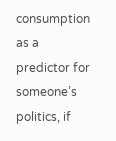consumption as a predictor for someone’s politics, if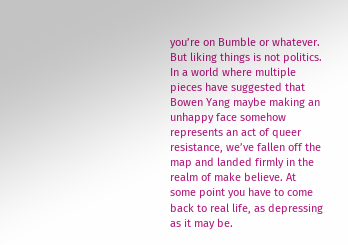you’re on Bumble or whatever. But liking things is not politics. In a world where multiple pieces have suggested that Bowen Yang maybe making an unhappy face somehow represents an act of queer resistance, we’ve fallen off the map and landed firmly in the realm of make believe. At some point you have to come back to real life, as depressing as it may be.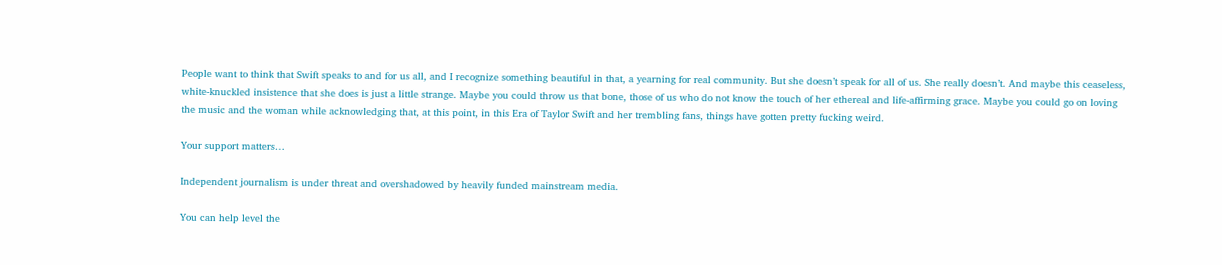People want to think that Swift speaks to and for us all, and I recognize something beautiful in that, a yearning for real community. But she doesn’t speak for all of us. She really doesn’t. And maybe this ceaseless, white-knuckled insistence that she does is just a little strange. Maybe you could throw us that bone, those of us who do not know the touch of her ethereal and life-affirming grace. Maybe you could go on loving the music and the woman while acknowledging that, at this point, in this Era of Taylor Swift and her trembling fans, things have gotten pretty fucking weird.

Your support matters…

Independent journalism is under threat and overshadowed by heavily funded mainstream media.

You can help level the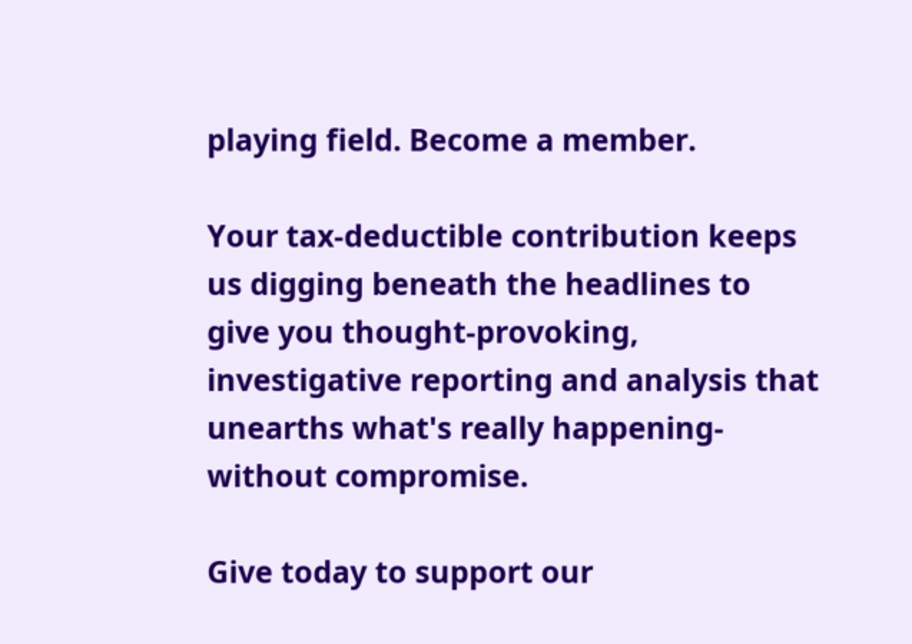playing field. Become a member.

Your tax-deductible contribution keeps us digging beneath the headlines to give you thought-provoking, investigative reporting and analysis that unearths what's really happening- without compromise.

Give today to support our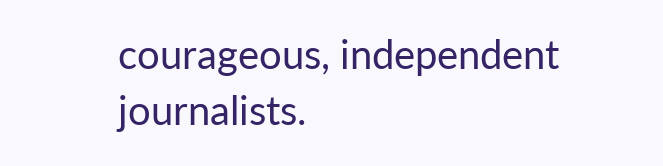courageous, independent journalists.